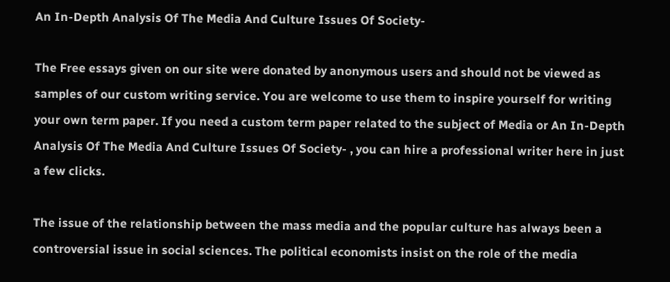An In-Depth Analysis Of The Media And Culture Issues Of Society-

The Free essays given on our site were donated by anonymous users and should not be viewed as samples of our custom writing service. You are welcome to use them to inspire yourself for writing your own term paper. If you need a custom term paper related to the subject of Media or An In-Depth Analysis Of The Media And Culture Issues Of Society- , you can hire a professional writer here in just a few clicks.

The issue of the relationship between the mass media and the popular culture has always been a controversial issue in social sciences. The political economists insist on the role of the media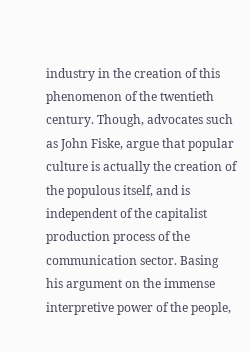industry in the creation of this phenomenon of the twentieth century. Though, advocates such as John Fiske, argue that popular culture is actually the creation of the populous itself, and is independent of the capitalist production process of the communication sector. Basing his argument on the immense interpretive power of the people,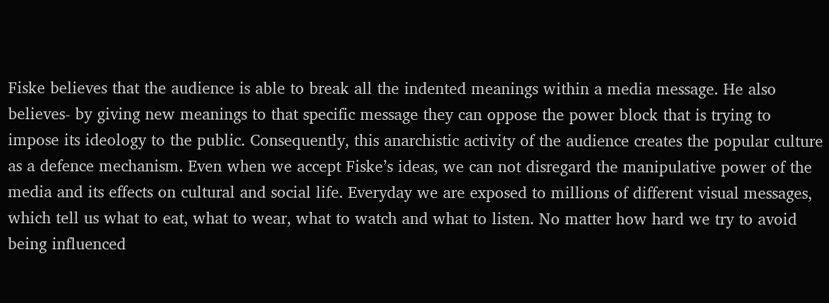Fiske believes that the audience is able to break all the indented meanings within a media message. He also believes- by giving new meanings to that specific message they can oppose the power block that is trying to impose its ideology to the public. Consequently, this anarchistic activity of the audience creates the popular culture as a defence mechanism. Even when we accept Fiske’s ideas, we can not disregard the manipulative power of the media and its effects on cultural and social life. Everyday we are exposed to millions of different visual messages, which tell us what to eat, what to wear, what to watch and what to listen. No matter how hard we try to avoid being influenced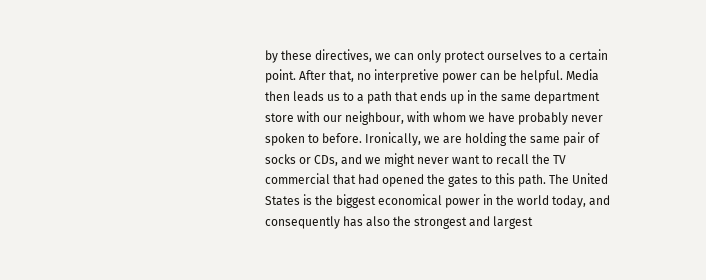by these directives, we can only protect ourselves to a certain point. After that, no interpretive power can be helpful. Media then leads us to a path that ends up in the same department store with our neighbour, with whom we have probably never spoken to before. Ironically, we are holding the same pair of socks or CDs, and we might never want to recall the TV commercial that had opened the gates to this path. The United States is the biggest economical power in the world today, and consequently has also the strongest and largest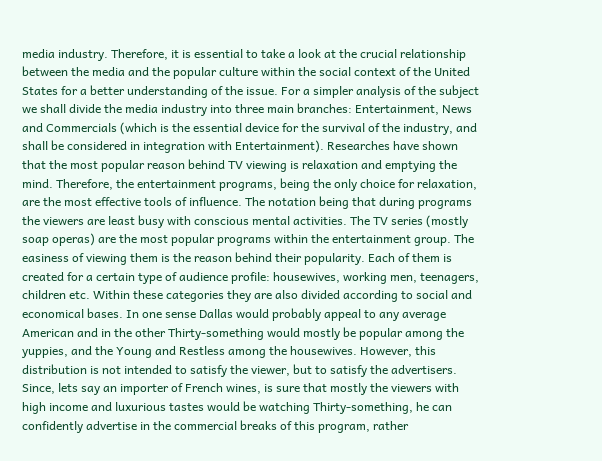media industry. Therefore, it is essential to take a look at the crucial relationship between the media and the popular culture within the social context of the United States for a better understanding of the issue. For a simpler analysis of the subject we shall divide the media industry into three main branches: Entertainment, News and Commercials (which is the essential device for the survival of the industry, and shall be considered in integration with Entertainment). Researches have shown that the most popular reason behind TV viewing is relaxation and emptying the mind. Therefore, the entertainment programs, being the only choice for relaxation, are the most effective tools of influence. The notation being that during programs the viewers are least busy with conscious mental activities. The TV series (mostly soap operas) are the most popular programs within the entertainment group. The easiness of viewing them is the reason behind their popularity. Each of them is created for a certain type of audience profile: housewives, working men, teenagers, children etc. Within these categories they are also divided according to social and economical bases. In one sense Dallas would probably appeal to any average American and in the other Thirty-something would mostly be popular among the yuppies, and the Young and Restless among the housewives. However, this distribution is not intended to satisfy the viewer, but to satisfy the advertisers. Since, lets say an importer of French wines, is sure that mostly the viewers with high income and luxurious tastes would be watching Thirty-something, he can confidently advertise in the commercial breaks of this program, rather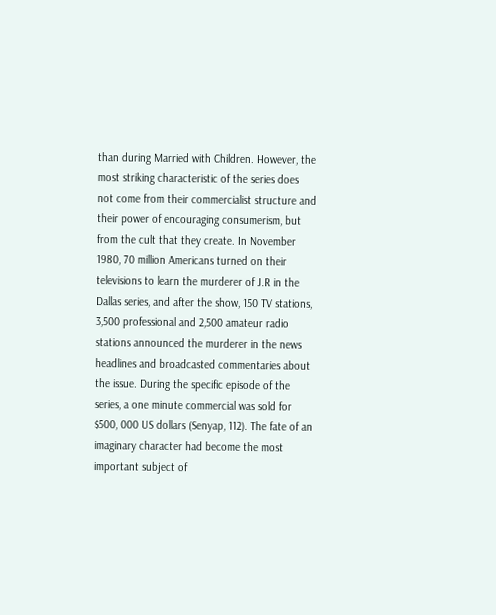than during Married with Children. However, the most striking characteristic of the series does not come from their commercialist structure and their power of encouraging consumerism, but from the cult that they create. In November 1980, 70 million Americans turned on their televisions to learn the murderer of J.R in the Dallas series, and after the show, 150 TV stations, 3,500 professional and 2,500 amateur radio stations announced the murderer in the news headlines and broadcasted commentaries about the issue. During the specific episode of the series, a one minute commercial was sold for $500, 000 US dollars (Senyap, 112). The fate of an imaginary character had become the most important subject of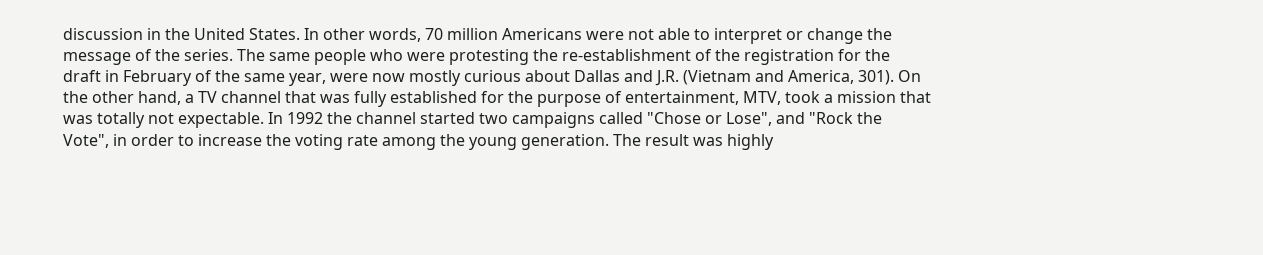discussion in the United States. In other words, 70 million Americans were not able to interpret or change the message of the series. The same people who were protesting the re-establishment of the registration for the draft in February of the same year, were now mostly curious about Dallas and J.R. (Vietnam and America, 301). On the other hand, a TV channel that was fully established for the purpose of entertainment, MTV, took a mission that was totally not expectable. In 1992 the channel started two campaigns called "Chose or Lose", and "Rock the Vote", in order to increase the voting rate among the young generation. The result was highly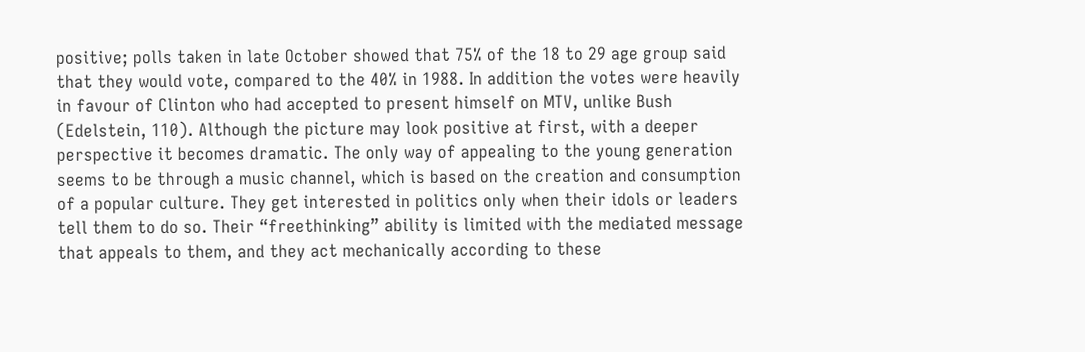positive; polls taken in late October showed that 75% of the 18 to 29 age group said that they would vote, compared to the 40% in 1988. In addition the votes were heavily in favour of Clinton who had accepted to present himself on MTV, unlike Bush (Edelstein, 110). Although the picture may look positive at first, with a deeper perspective it becomes dramatic. The only way of appealing to the young generation seems to be through a music channel, which is based on the creation and consumption of a popular culture. They get interested in politics only when their idols or leaders tell them to do so. Their “freethinking” ability is limited with the mediated message that appeals to them, and they act mechanically according to these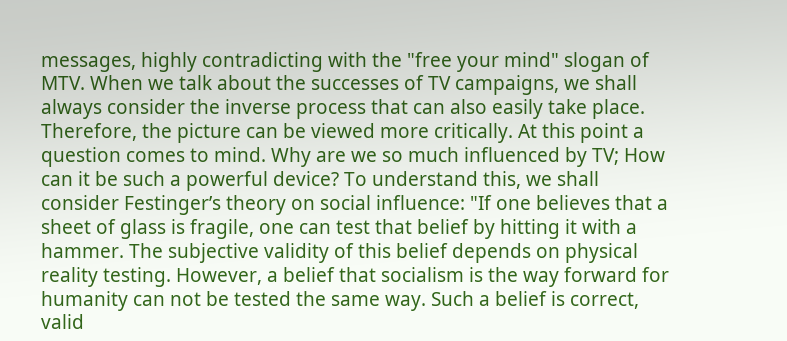messages, highly contradicting with the "free your mind" slogan of MTV. When we talk about the successes of TV campaigns, we shall always consider the inverse process that can also easily take place. Therefore, the picture can be viewed more critically. At this point a question comes to mind. Why are we so much influenced by TV; How can it be such a powerful device? To understand this, we shall consider Festinger’s theory on social influence: "If one believes that a sheet of glass is fragile, one can test that belief by hitting it with a hammer. The subjective validity of this belief depends on physical reality testing. However, a belief that socialism is the way forward for humanity can not be tested the same way. Such a belief is correct, valid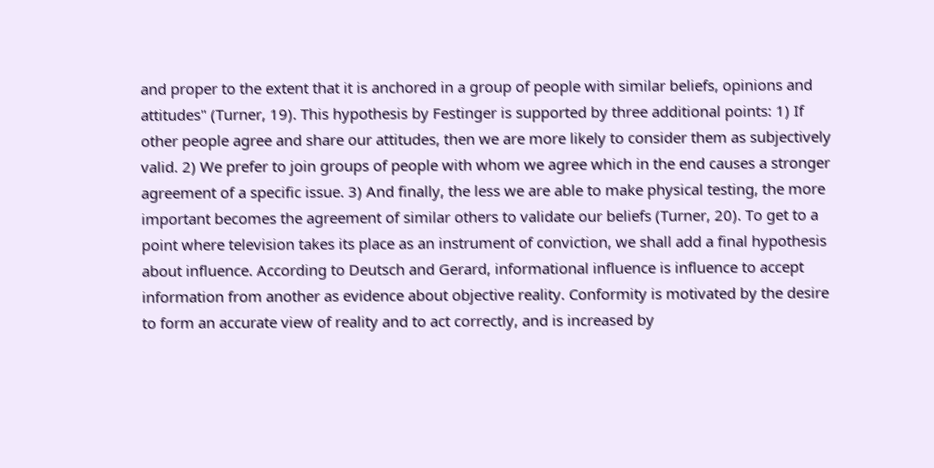and proper to the extent that it is anchored in a group of people with similar beliefs, opinions and attitudes" (Turner, 19). This hypothesis by Festinger is supported by three additional points: 1) If other people agree and share our attitudes, then we are more likely to consider them as subjectively valid. 2) We prefer to join groups of people with whom we agree which in the end causes a stronger agreement of a specific issue. 3) And finally, the less we are able to make physical testing, the more important becomes the agreement of similar others to validate our beliefs (Turner, 20). To get to a point where television takes its place as an instrument of conviction, we shall add a final hypothesis about influence. According to Deutsch and Gerard, informational influence is influence to accept information from another as evidence about objective reality. Conformity is motivated by the desire to form an accurate view of reality and to act correctly, and is increased by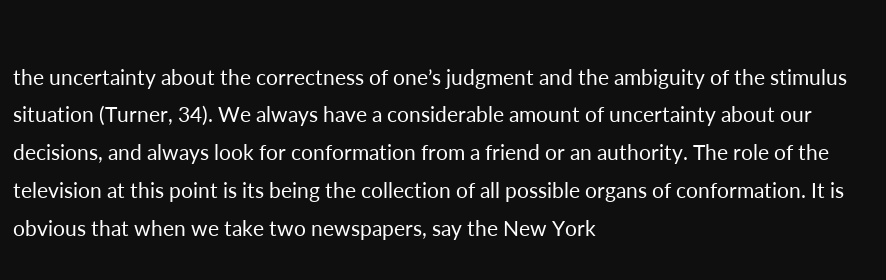the uncertainty about the correctness of one’s judgment and the ambiguity of the stimulus situation (Turner, 34). We always have a considerable amount of uncertainty about our decisions, and always look for conformation from a friend or an authority. The role of the television at this point is its being the collection of all possible organs of conformation. It is obvious that when we take two newspapers, say the New York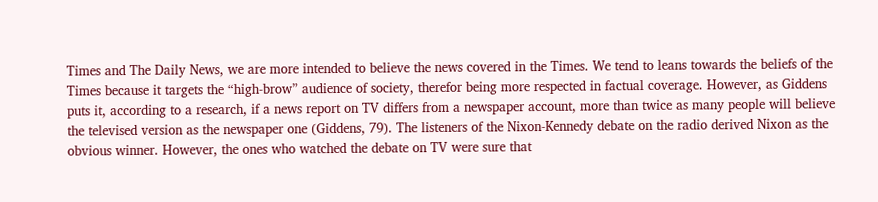Times and The Daily News, we are more intended to believe the news covered in the Times. We tend to leans towards the beliefs of the Times because it targets the “high-brow” audience of society, therefor being more respected in factual coverage. However, as Giddens puts it, according to a research, if a news report on TV differs from a newspaper account, more than twice as many people will believe the televised version as the newspaper one (Giddens, 79). The listeners of the Nixon-Kennedy debate on the radio derived Nixon as the obvious winner. However, the ones who watched the debate on TV were sure that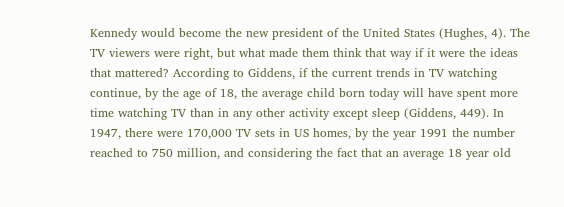Kennedy would become the new president of the United States (Hughes, 4). The TV viewers were right, but what made them think that way if it were the ideas that mattered? According to Giddens, if the current trends in TV watching continue, by the age of 18, the average child born today will have spent more time watching TV than in any other activity except sleep (Giddens, 449). In 1947, there were 170,000 TV sets in US homes, by the year 1991 the number reached to 750 million, and considering the fact that an average 18 year old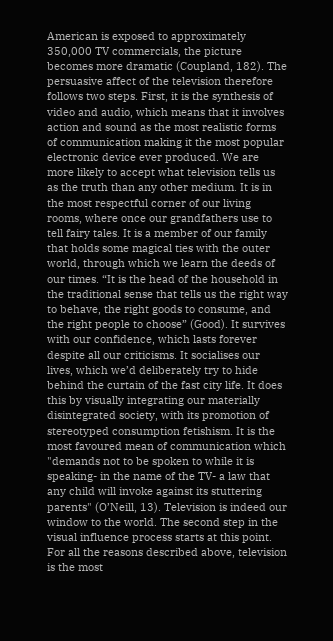American is exposed to approximately 350,000 TV commercials, the picture becomes more dramatic (Coupland, 182). The persuasive affect of the television therefore follows two steps. First, it is the synthesis of video and audio, which means that it involves action and sound as the most realistic forms of communication making it the most popular electronic device ever produced. We are more likely to accept what television tells us as the truth than any other medium. It is in the most respectful corner of our living rooms, where once our grandfathers use to tell fairy tales. It is a member of our family that holds some magical ties with the outer world, through which we learn the deeds of our times. “It is the head of the household in the traditional sense that tells us the right way to behave, the right goods to consume, and the right people to choose” (Good). It survives with our confidence, which lasts forever despite all our criticisms. It socialises our lives, which we’d deliberately try to hide behind the curtain of the fast city life. It does this by visually integrating our materially disintegrated society, with its promotion of stereotyped consumption fetishism. It is the most favoured mean of communication which "demands not to be spoken to while it is speaking- in the name of the TV- a law that any child will invoke against its stuttering parents" (O’Neill, 13). Television is indeed our window to the world. The second step in the visual influence process starts at this point. For all the reasons described above, television is the most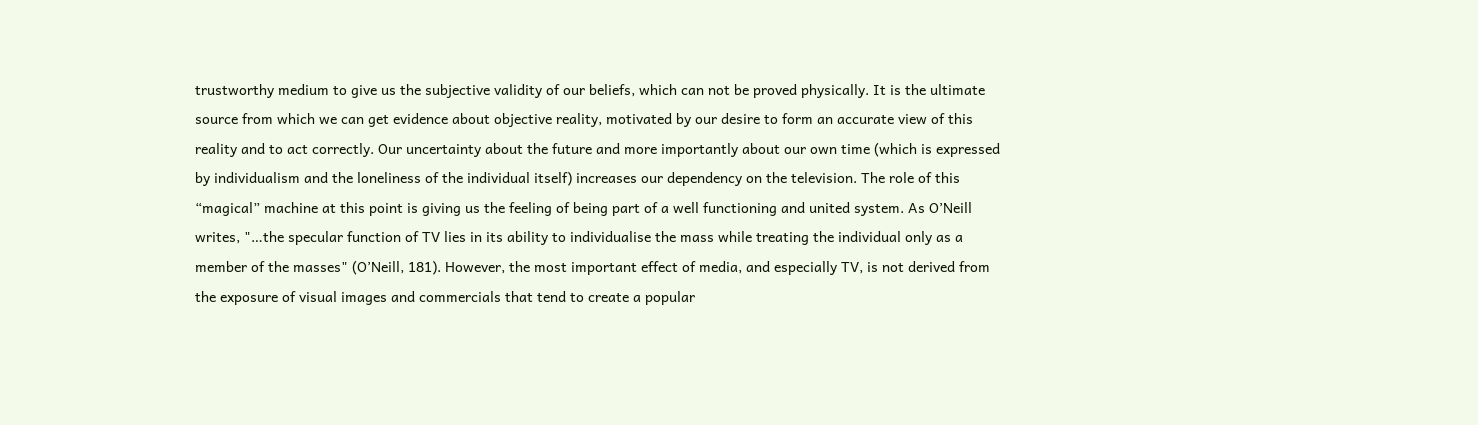trustworthy medium to give us the subjective validity of our beliefs, which can not be proved physically. It is the ultimate source from which we can get evidence about objective reality, motivated by our desire to form an accurate view of this reality and to act correctly. Our uncertainty about the future and more importantly about our own time (which is expressed by individualism and the loneliness of the individual itself) increases our dependency on the television. The role of this “magical” machine at this point is giving us the feeling of being part of a well functioning and united system. As O’Neill writes, "…the specular function of TV lies in its ability to individualise the mass while treating the individual only as a member of the masses" (O’Neill, 181). However, the most important effect of media, and especially TV, is not derived from the exposure of visual images and commercials that tend to create a popular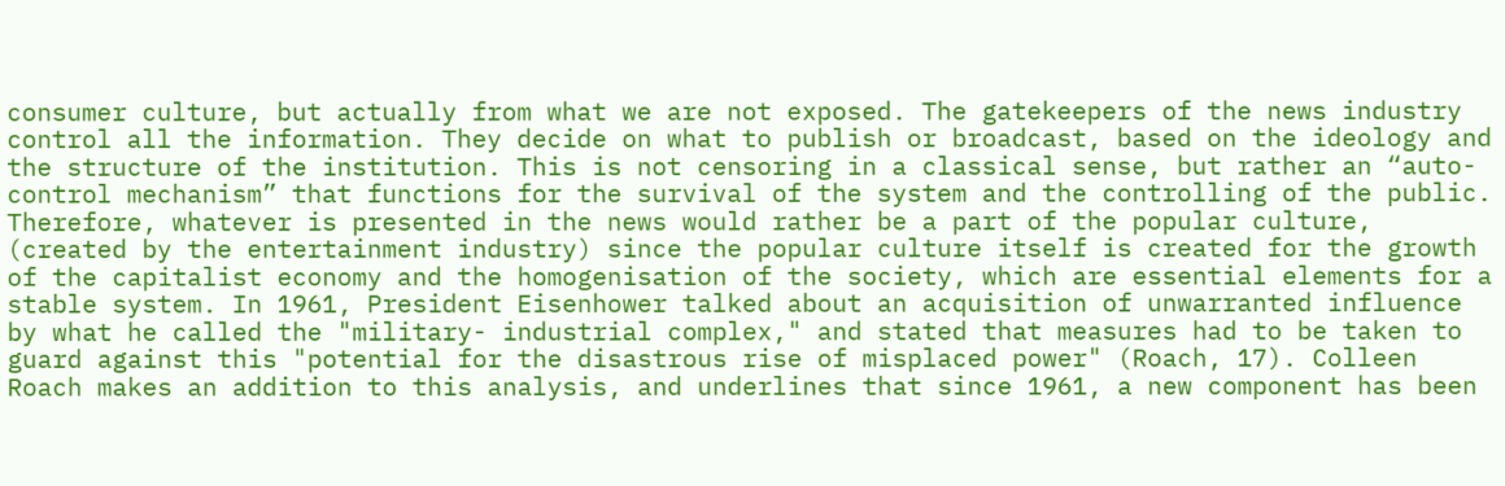consumer culture, but actually from what we are not exposed. The gatekeepers of the news industry control all the information. They decide on what to publish or broadcast, based on the ideology and the structure of the institution. This is not censoring in a classical sense, but rather an “auto-control mechanism” that functions for the survival of the system and the controlling of the public. Therefore, whatever is presented in the news would rather be a part of the popular culture, (created by the entertainment industry) since the popular culture itself is created for the growth of the capitalist economy and the homogenisation of the society, which are essential elements for a stable system. In 1961, President Eisenhower talked about an acquisition of unwarranted influence by what he called the "military- industrial complex," and stated that measures had to be taken to guard against this "potential for the disastrous rise of misplaced power" (Roach, 17). Colleen Roach makes an addition to this analysis, and underlines that since 1961, a new component has been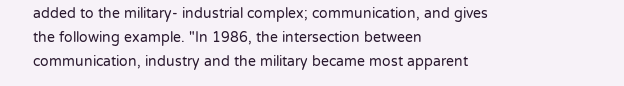added to the military- industrial complex; communication, and gives the following example. "In 1986, the intersection between communication, industry and the military became most apparent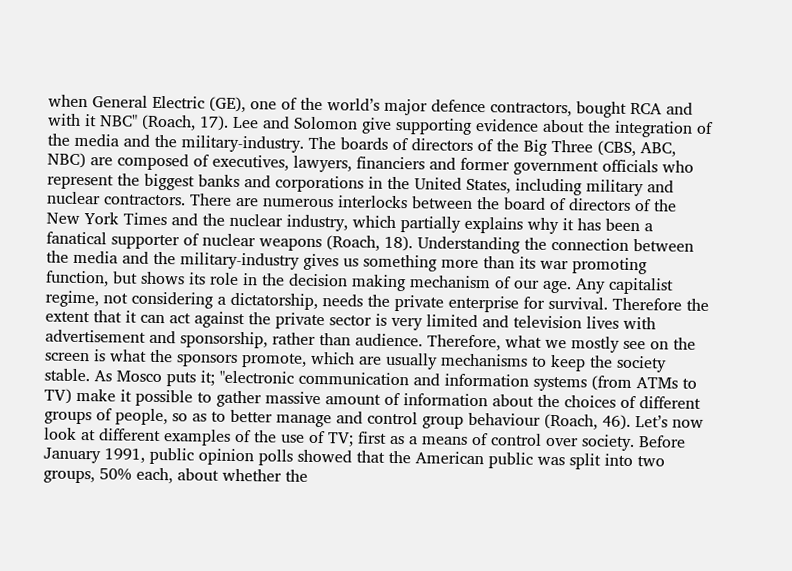when General Electric (GE), one of the world’s major defence contractors, bought RCA and with it NBC" (Roach, 17). Lee and Solomon give supporting evidence about the integration of the media and the military-industry. The boards of directors of the Big Three (CBS, ABC, NBC) are composed of executives, lawyers, financiers and former government officials who represent the biggest banks and corporations in the United States, including military and nuclear contractors. There are numerous interlocks between the board of directors of the New York Times and the nuclear industry, which partially explains why it has been a fanatical supporter of nuclear weapons (Roach, 18). Understanding the connection between the media and the military-industry gives us something more than its war promoting function, but shows its role in the decision making mechanism of our age. Any capitalist regime, not considering a dictatorship, needs the private enterprise for survival. Therefore the extent that it can act against the private sector is very limited and television lives with advertisement and sponsorship, rather than audience. Therefore, what we mostly see on the screen is what the sponsors promote, which are usually mechanisms to keep the society stable. As Mosco puts it; "electronic communication and information systems (from ATMs to TV) make it possible to gather massive amount of information about the choices of different groups of people, so as to better manage and control group behaviour (Roach, 46). Let’s now look at different examples of the use of TV; first as a means of control over society. Before January 1991, public opinion polls showed that the American public was split into two groups, 50% each, about whether the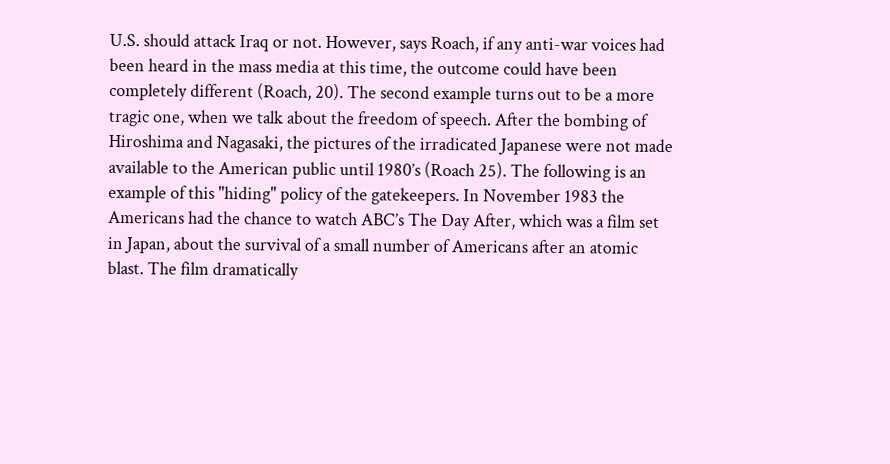U.S. should attack Iraq or not. However, says Roach, if any anti-war voices had been heard in the mass media at this time, the outcome could have been completely different (Roach, 20). The second example turns out to be a more tragic one, when we talk about the freedom of speech. After the bombing of Hiroshima and Nagasaki, the pictures of the irradicated Japanese were not made available to the American public until 1980’s (Roach 25). The following is an example of this "hiding" policy of the gatekeepers. In November 1983 the Americans had the chance to watch ABC’s The Day After, which was a film set in Japan, about the survival of a small number of Americans after an atomic blast. The film dramatically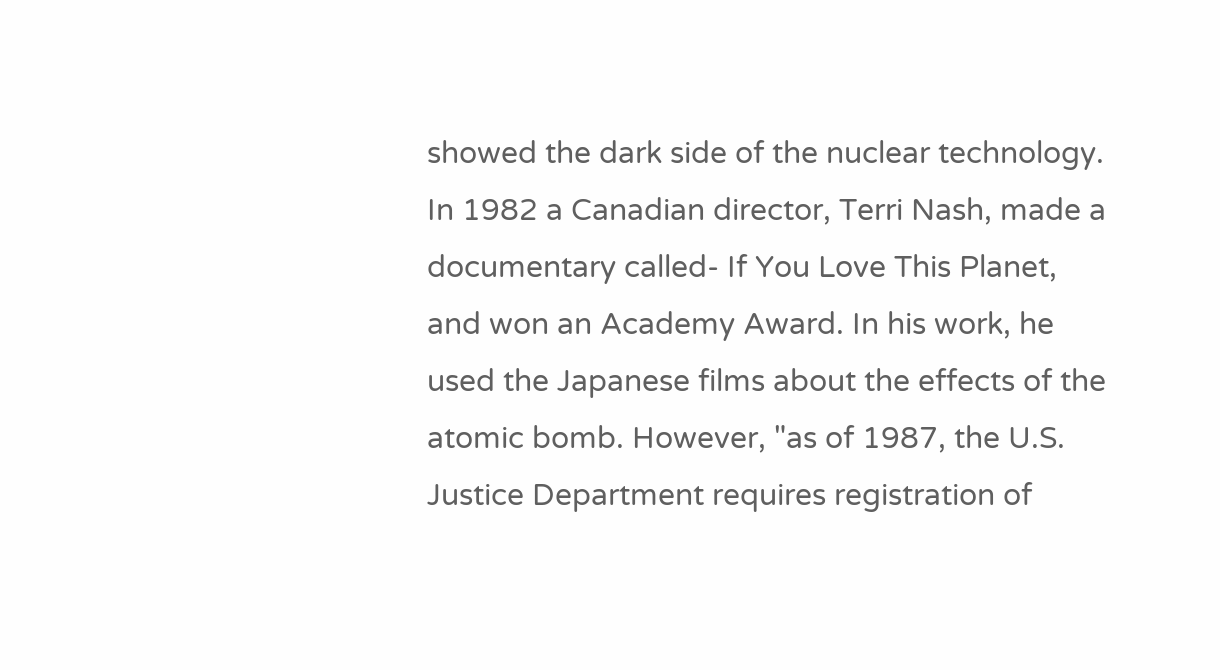showed the dark side of the nuclear technology. In 1982 a Canadian director, Terri Nash, made a documentary called- If You Love This Planet, and won an Academy Award. In his work, he used the Japanese films about the effects of the atomic bomb. However, "as of 1987, the U.S. Justice Department requires registration of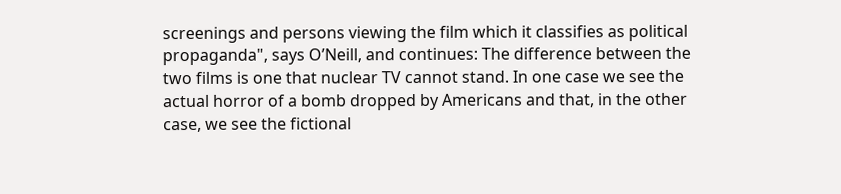screenings and persons viewing the film which it classifies as political propaganda", says O’Neill, and continues: The difference between the two films is one that nuclear TV cannot stand. In one case we see the actual horror of a bomb dropped by Americans and that, in the other case, we see the fictional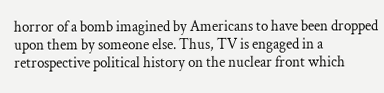horror of a bomb imagined by Americans to have been dropped upon them by someone else. Thus, TV is engaged in a retrospective political history on the nuclear front which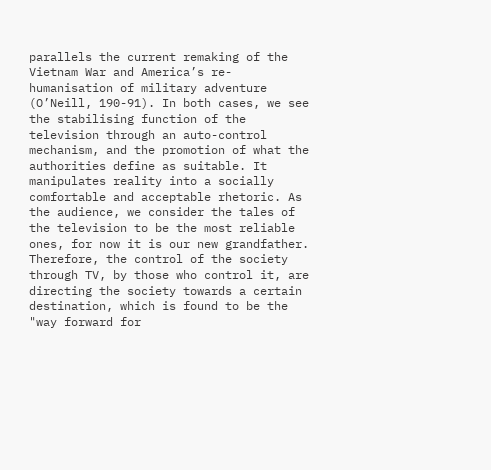parallels the current remaking of the Vietnam War and America’s re-humanisation of military adventure (O’Neill, 190-91). In both cases, we see the stabilising function of the television through an auto-control mechanism, and the promotion of what the authorities define as suitable. It manipulates reality into a socially comfortable and acceptable rhetoric. As the audience, we consider the tales of the television to be the most reliable ones, for now it is our new grandfather. Therefore, the control of the society through TV, by those who control it, are directing the society towards a certain destination, which is found to be the "way forward for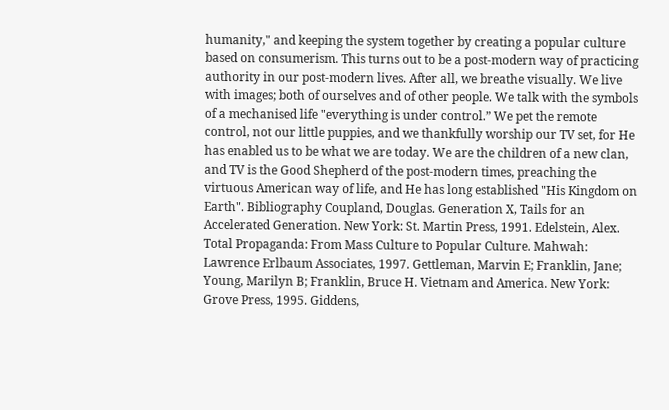humanity," and keeping the system together by creating a popular culture based on consumerism. This turns out to be a post-modern way of practicing authority in our post-modern lives. After all, we breathe visually. We live with images; both of ourselves and of other people. We talk with the symbols of a mechanised life "everything is under control.” We pet the remote control, not our little puppies, and we thankfully worship our TV set, for He has enabled us to be what we are today. We are the children of a new clan, and TV is the Good Shepherd of the post-modern times, preaching the virtuous American way of life, and He has long established "His Kingdom on Earth". Bibliography Coupland, Douglas. Generation X, Tails for an Accelerated Generation. New York: St. Martin Press, 1991. Edelstein, Alex. Total Propaganda: From Mass Culture to Popular Culture. Mahwah: Lawrence Erlbaum Associates, 1997. Gettleman, Marvin E; Franklin, Jane; Young, Marilyn B; Franklin, Bruce H. Vietnam and America. New York: Grove Press, 1995. Giddens,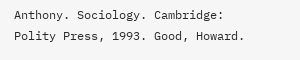Anthony. Sociology. Cambridge: Polity Press, 1993. Good, Howard.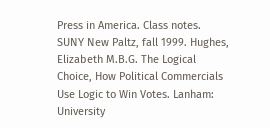Press in America. Class notes. SUNY New Paltz, fall 1999. Hughes, Elizabeth M.B.G. The Logical Choice, How Political Commercials Use Logic to Win Votes. Lanham: University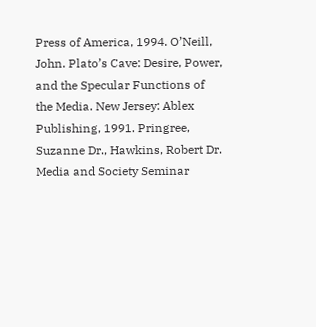Press of America, 1994. O’Neill, John. Plato’s Cave: Desire, Power, and the Specular Functions of the Media. New Jersey: Ablex Publishing, 1991. Pringree, Suzanne Dr., Hawkins, Robert Dr. Media and Society Seminar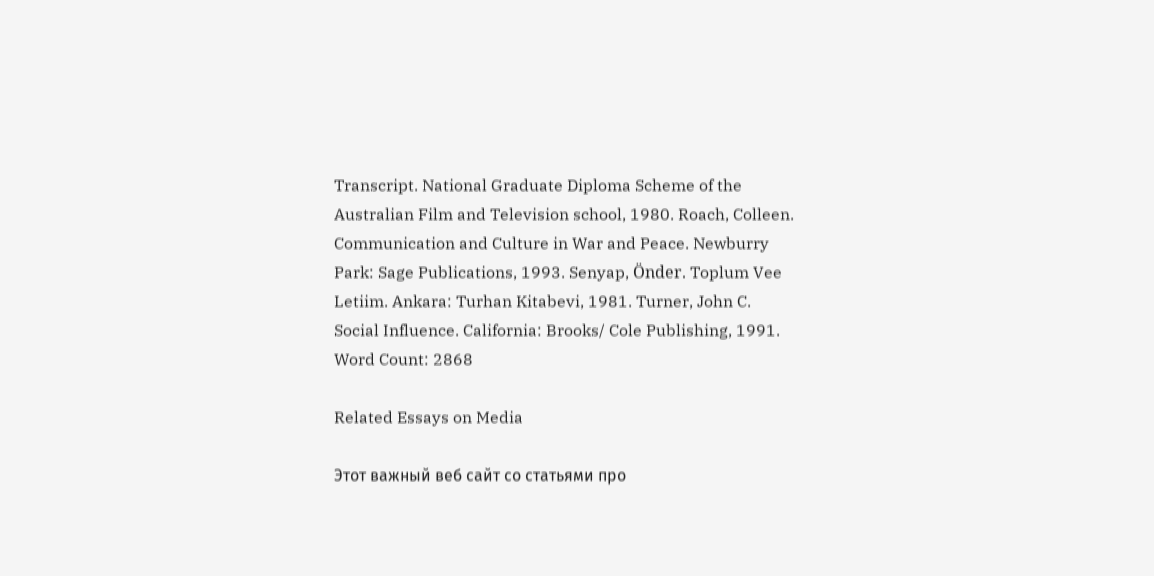Transcript. National Graduate Diploma Scheme of the Australian Film and Television school, 1980. Roach, Colleen. Communication and Culture in War and Peace. Newburry Park: Sage Publications, 1993. Senyap, Önder. Toplum Vee Letiim. Ankara: Turhan Kitabevi, 1981. Turner, John C. Social Influence. California: Brooks/ Cole Publishing, 1991. Word Count: 2868

Related Essays on Media

Этот важный веб сайт со статьями про